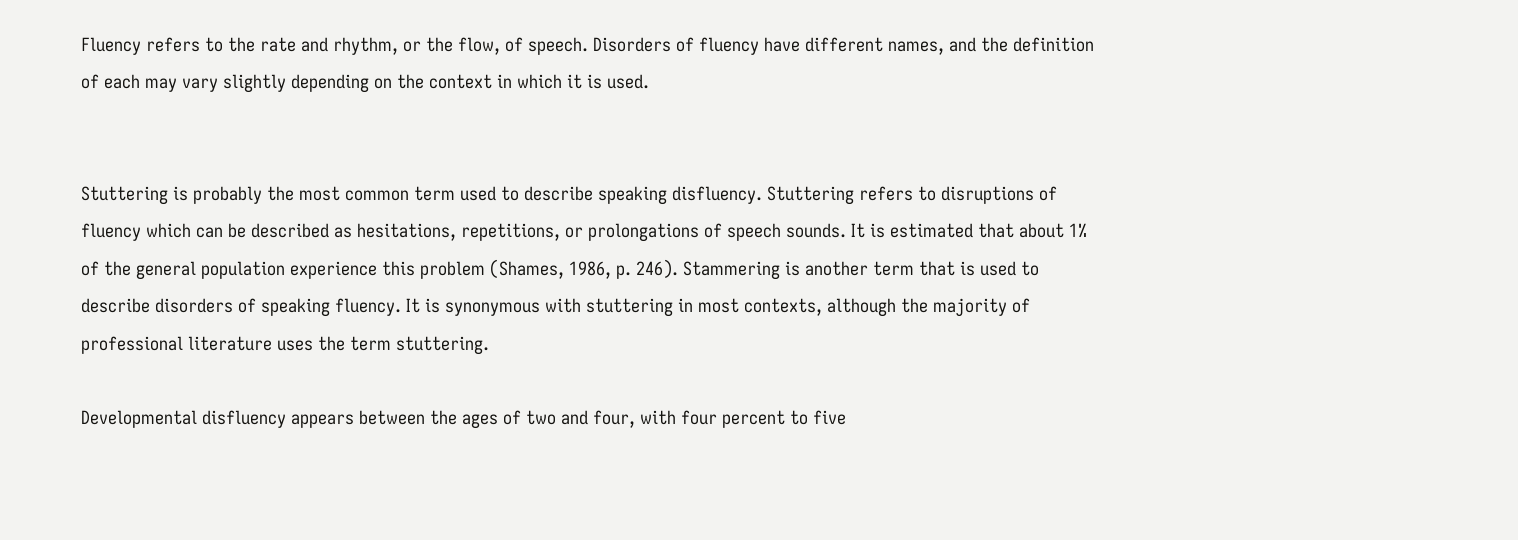Fluency refers to the rate and rhythm, or the flow, of speech. Disorders of fluency have different names, and the definition of each may vary slightly depending on the context in which it is used.


Stuttering is probably the most common term used to describe speaking disfluency. Stuttering refers to disruptions of fluency which can be described as hesitations, repetitions, or prolongations of speech sounds. It is estimated that about 1% of the general population experience this problem (Shames, 1986, p. 246). Stammering is another term that is used to describe disorders of speaking fluency. It is synonymous with stuttering in most contexts, although the majority of professional literature uses the term stuttering.

Developmental disfluency appears between the ages of two and four, with four percent to five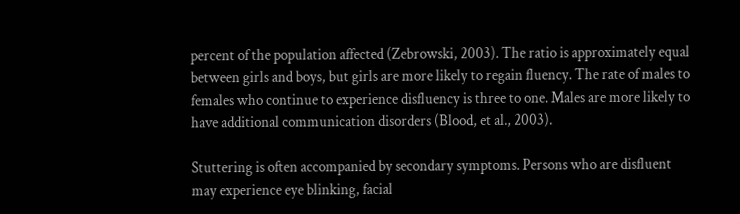percent of the population affected (Zebrowski, 2003). The ratio is approximately equal between girls and boys, but girls are more likely to regain fluency. The rate of males to females who continue to experience disfluency is three to one. Males are more likely to have additional communication disorders (Blood, et al., 2003).

Stuttering is often accompanied by secondary symptoms. Persons who are disfluent may experience eye blinking, facial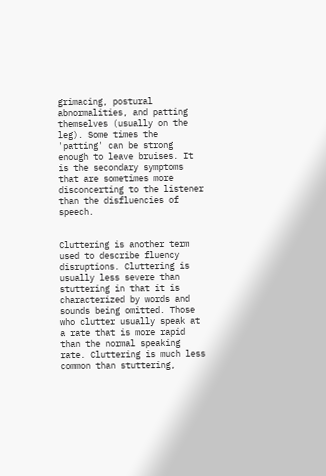grimacing, postural abnormalities, and patting themselves (usually on the leg). Some times the 'patting' can be strong enough to leave bruises. It is the secondary symptoms that are sometimes more disconcerting to the listener than the disfluencies of speech.


Cluttering is another term used to describe fluency disruptions. Cluttering is usually less severe than stuttering in that it is characterized by words and sounds being omitted. Those who clutter usually speak at a rate that is more rapid than the normal speaking rate. Cluttering is much less common than stuttering,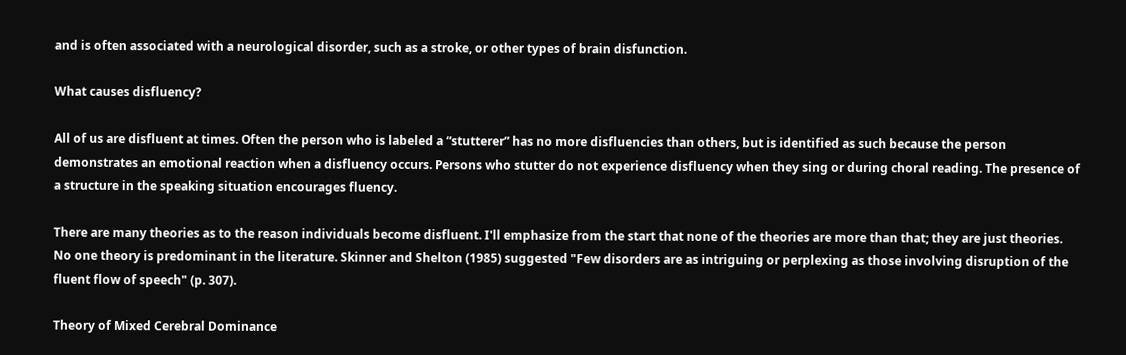and is often associated with a neurological disorder, such as a stroke, or other types of brain disfunction.

What causes disfluency?

All of us are disfluent at times. Often the person who is labeled a “stutterer” has no more disfluencies than others, but is identified as such because the person demonstrates an emotional reaction when a disfluency occurs. Persons who stutter do not experience disfluency when they sing or during choral reading. The presence of a structure in the speaking situation encourages fluency.

There are many theories as to the reason individuals become disfluent. I'll emphasize from the start that none of the theories are more than that; they are just theories. No one theory is predominant in the literature. Skinner and Shelton (1985) suggested "Few disorders are as intriguing or perplexing as those involving disruption of the fluent flow of speech" (p. 307).

Theory of Mixed Cerebral Dominance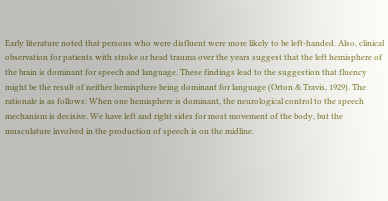Early literature noted that persons who were disfluent were more likely to be left-handed. Also, clinical observation for patients with stroke or head trauma over the years suggest that the left hemisphere of the brain is dominant for speech and language. These findings lead to the suggestion that fluency might be the result of neither hemisphere being dominant for language (Orton & Travis, 1929). The rationale is as follows: When one hemisphere is dominant, the neurological control to the speech mechanism is decisive. We have left and right sides for most movement of the body, but the musculature involved in the production of speech is on the midline.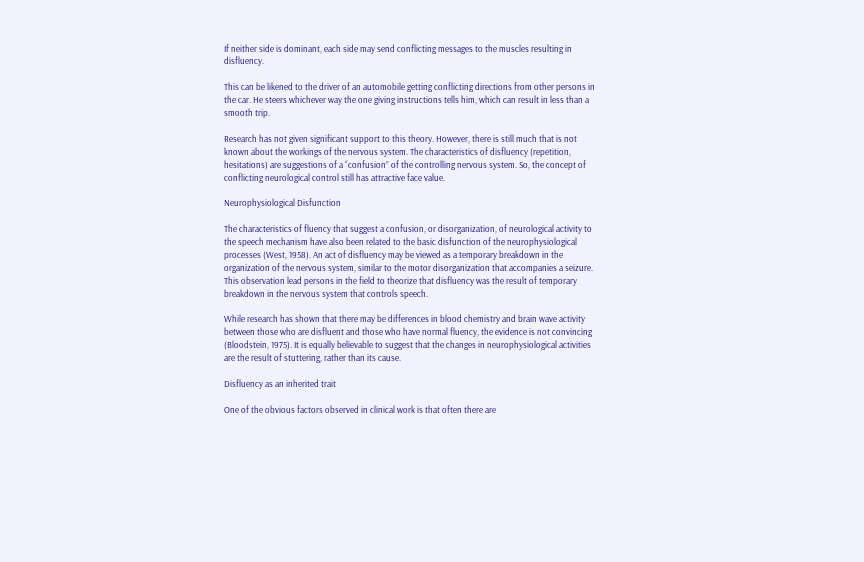If neither side is dominant, each side may send conflicting messages to the muscles resulting in disfluency.

This can be likened to the driver of an automobile getting conflicting directions from other persons in the car. He steers whichever way the one giving instructions tells him, which can result in less than a smooth trip.

Research has not given significant support to this theory. However, there is still much that is not known about the workings of the nervous system. The characteristics of disfluency (repetition, hesitations) are suggestions of a “confusion” of the controlling nervous system. So, the concept of conflicting neurological control still has attractive face value.

Neurophysiological Disfunction

The characteristics of fluency that suggest a confusion, or disorganization, of neurological activity to the speech mechanism have also been related to the basic disfunction of the neurophysiological processes (West, 1958). An act of disfluency may be viewed as a temporary breakdown in the organization of the nervous system, similar to the motor disorganization that accompanies a seizure. This observation lead persons in the field to theorize that disfluency was the result of temporary breakdown in the nervous system that controls speech.

While research has shown that there may be differences in blood chemistry and brain wave activity between those who are disfluent and those who have normal fluency, the evidence is not convincing (Bloodstein, 1975). It is equally believable to suggest that the changes in neurophysiological activities are the result of stuttering, rather than its cause.

Disfluency as an inherited trait

One of the obvious factors observed in clinical work is that often there are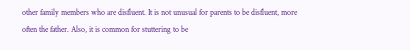other family members who are disfluent. It is not unusual for parents to be disfluent, more often the father. Also, it is common for stuttering to be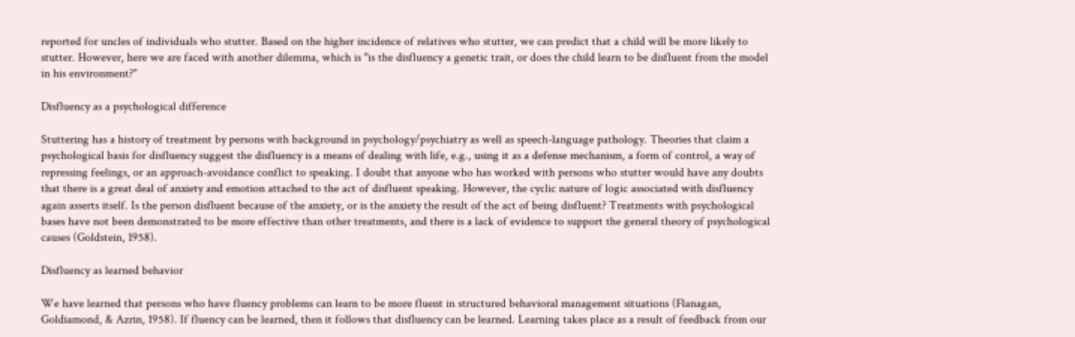reported for uncles of individuals who stutter. Based on the higher incidence of relatives who stutter, we can predict that a child will be more likely to stutter. However, here we are faced with another dilemma, which is "is the disfluency a genetic trait, or does the child learn to be disfluent from the model in his environment?"

Disfluency as a psychological difference

Stuttering has a history of treatment by persons with background in psychology/psychiatry as well as speech-language pathology. Theories that claim a psychological basis for disfluency suggest the disfluency is a means of dealing with life, e.g., using it as a defense mechanism, a form of control, a way of repressing feelings, or an approach-avoidance conflict to speaking. I doubt that anyone who has worked with persons who stutter would have any doubts that there is a great deal of anxiety and emotion attached to the act of disfluent speaking. However, the cyclic nature of logic associated with disfluency again asserts itself. Is the person disfluent because of the anxiety, or is the anxiety the result of the act of being disfluent? Treatments with psychological bases have not been demonstrated to be more effective than other treatments, and there is a lack of evidence to support the general theory of psychological causes (Goldstein, 1958).

Disfluency as learned behavior

We have learned that persons who have fluency problems can learn to be more fluent in structured behavioral management situations (Flanagan, Goldiamond, & Azrin, 1958). If fluency can be learned, then it follows that disfluency can be learned. Learning takes place as a result of feedback from our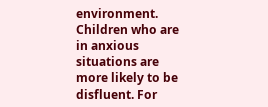environment. Children who are in anxious situations are more likely to be disfluent. For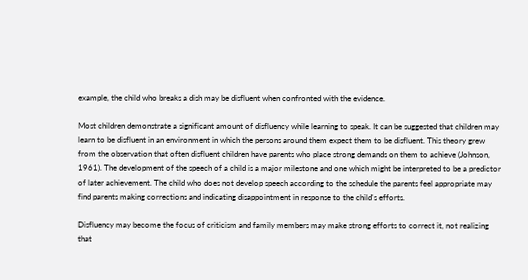example, the child who breaks a dish may be disfluent when confronted with the evidence.

Most children demonstrate a significant amount of disfluency while learning to speak. It can be suggested that children may learn to be disfluent in an environment in which the persons around them expect them to be disfluent. This theory grew from the observation that often disfluent children have parents who place strong demands on them to achieve (Johnson, 1961). The development of the speech of a child is a major milestone and one which might be interpreted to be a predictor of later achievement. The child who does not develop speech according to the schedule the parents feel appropriate may find parents making corrections and indicating disappointment in response to the child's efforts.

Disfluency may become the focus of criticism and family members may make strong efforts to correct it, not realizing that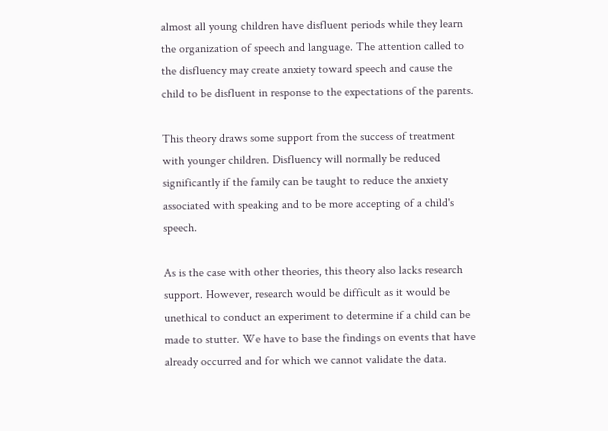almost all young children have disfluent periods while they learn the organization of speech and language. The attention called to the disfluency may create anxiety toward speech and cause the child to be disfluent in response to the expectations of the parents.

This theory draws some support from the success of treatment with younger children. Disfluency will normally be reduced significantly if the family can be taught to reduce the anxiety associated with speaking and to be more accepting of a child's speech.

As is the case with other theories, this theory also lacks research support. However, research would be difficult as it would be unethical to conduct an experiment to determine if a child can be made to stutter. We have to base the findings on events that have already occurred and for which we cannot validate the data.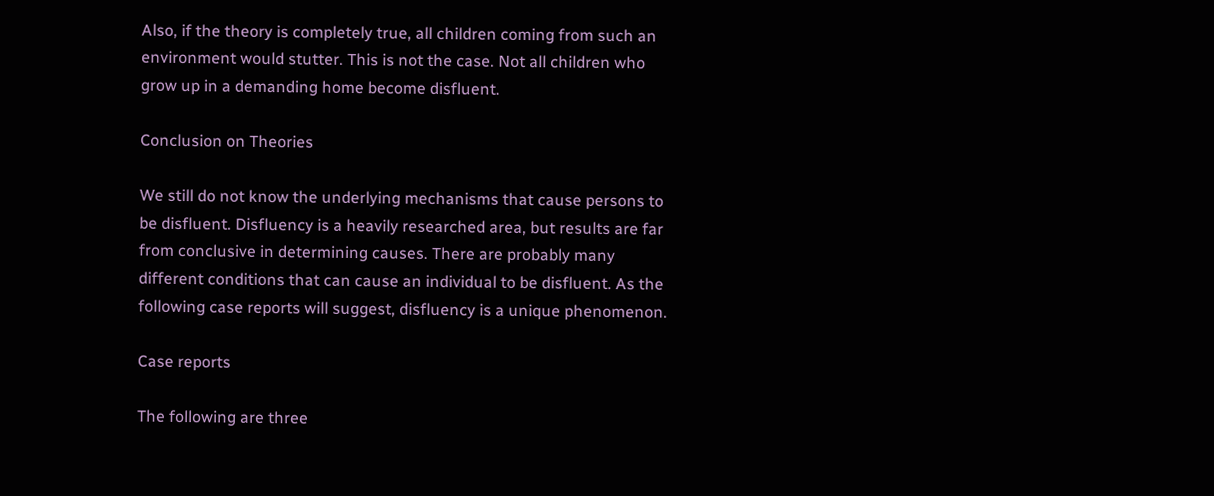Also, if the theory is completely true, all children coming from such an environment would stutter. This is not the case. Not all children who grow up in a demanding home become disfluent.

Conclusion on Theories

We still do not know the underlying mechanisms that cause persons to be disfluent. Disfluency is a heavily researched area, but results are far from conclusive in determining causes. There are probably many different conditions that can cause an individual to be disfluent. As the following case reports will suggest, disfluency is a unique phenomenon.

Case reports

The following are three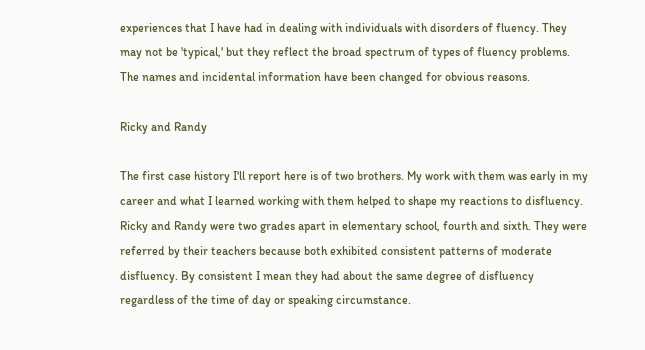experiences that I have had in dealing with individuals with disorders of fluency. They may not be 'typical,' but they reflect the broad spectrum of types of fluency problems. The names and incidental information have been changed for obvious reasons.

Ricky and Randy

The first case history I'll report here is of two brothers. My work with them was early in my career and what I learned working with them helped to shape my reactions to disfluency. Ricky and Randy were two grades apart in elementary school, fourth and sixth. They were referred by their teachers because both exhibited consistent patterns of moderate disfluency. By consistent I mean they had about the same degree of disfluency regardless of the time of day or speaking circumstance.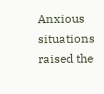Anxious situations raised the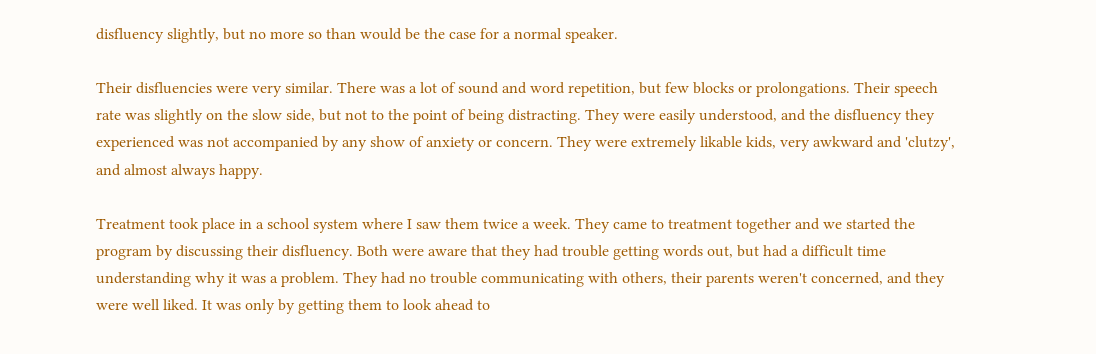disfluency slightly, but no more so than would be the case for a normal speaker.

Their disfluencies were very similar. There was a lot of sound and word repetition, but few blocks or prolongations. Their speech rate was slightly on the slow side, but not to the point of being distracting. They were easily understood, and the disfluency they experienced was not accompanied by any show of anxiety or concern. They were extremely likable kids, very awkward and 'clutzy', and almost always happy.

Treatment took place in a school system where I saw them twice a week. They came to treatment together and we started the program by discussing their disfluency. Both were aware that they had trouble getting words out, but had a difficult time understanding why it was a problem. They had no trouble communicating with others, their parents weren't concerned, and they were well liked. It was only by getting them to look ahead to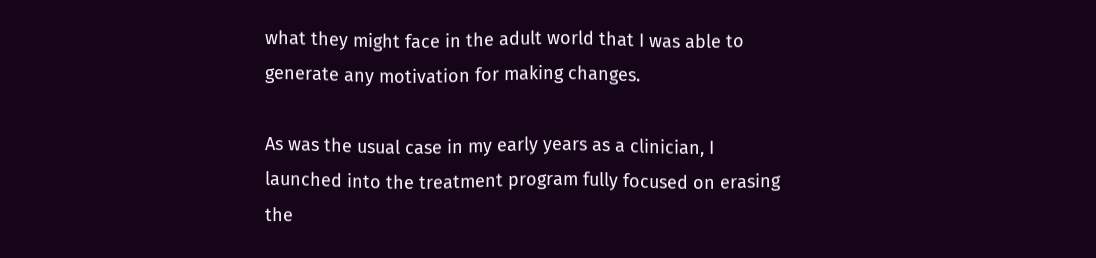what they might face in the adult world that I was able to generate any motivation for making changes.

As was the usual case in my early years as a clinician, I launched into the treatment program fully focused on erasing the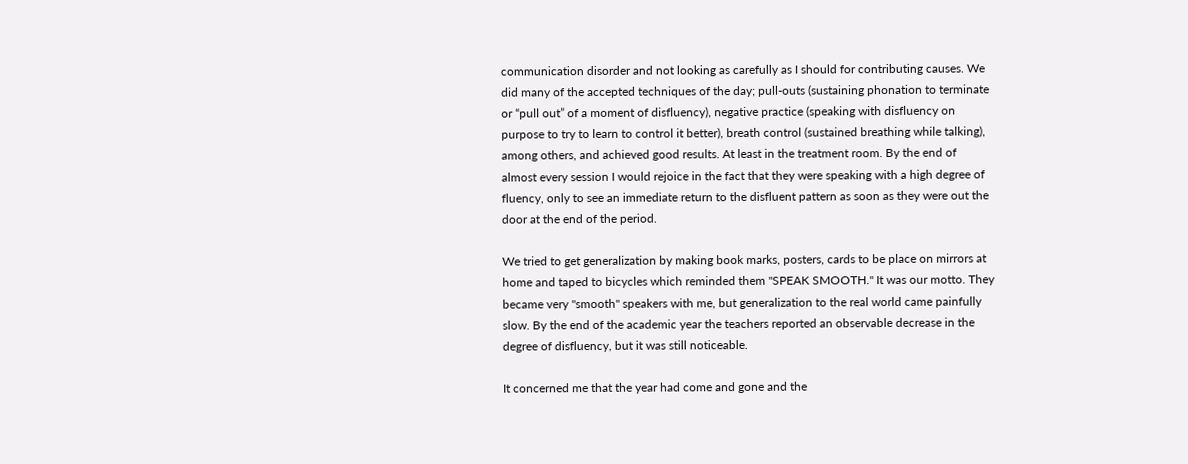communication disorder and not looking as carefully as I should for contributing causes. We did many of the accepted techniques of the day; pull-outs (sustaining phonation to terminate or “pull out” of a moment of disfluency), negative practice (speaking with disfluency on purpose to try to learn to control it better), breath control (sustained breathing while talking), among others, and achieved good results. At least in the treatment room. By the end of almost every session I would rejoice in the fact that they were speaking with a high degree of fluency, only to see an immediate return to the disfluent pattern as soon as they were out the door at the end of the period.

We tried to get generalization by making book marks, posters, cards to be place on mirrors at home and taped to bicycles which reminded them "SPEAK SMOOTH." It was our motto. They became very "smooth" speakers with me, but generalization to the real world came painfully slow. By the end of the academic year the teachers reported an observable decrease in the degree of disfluency, but it was still noticeable.

It concerned me that the year had come and gone and the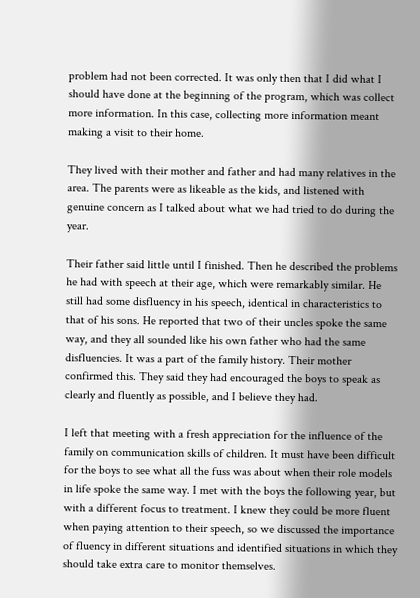problem had not been corrected. It was only then that I did what I should have done at the beginning of the program, which was collect more information. In this case, collecting more information meant making a visit to their home.

They lived with their mother and father and had many relatives in the area. The parents were as likeable as the kids, and listened with genuine concern as I talked about what we had tried to do during the year.

Their father said little until I finished. Then he described the problems he had with speech at their age, which were remarkably similar. He still had some disfluency in his speech, identical in characteristics to that of his sons. He reported that two of their uncles spoke the same way, and they all sounded like his own father who had the same disfluencies. It was a part of the family history. Their mother confirmed this. They said they had encouraged the boys to speak as clearly and fluently as possible, and I believe they had.

I left that meeting with a fresh appreciation for the influence of the family on communication skills of children. It must have been difficult for the boys to see what all the fuss was about when their role models in life spoke the same way. I met with the boys the following year, but with a different focus to treatment. I knew they could be more fluent when paying attention to their speech, so we discussed the importance of fluency in different situations and identified situations in which they should take extra care to monitor themselves.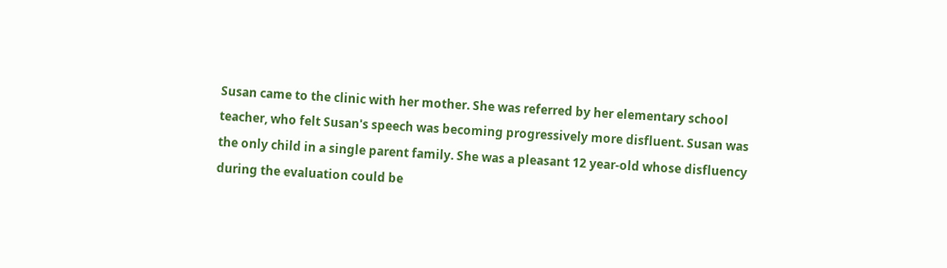Susan came to the clinic with her mother. She was referred by her elementary school teacher, who felt Susan's speech was becoming progressively more disfluent. Susan was the only child in a single parent family. She was a pleasant 12 year-old whose disfluency during the evaluation could be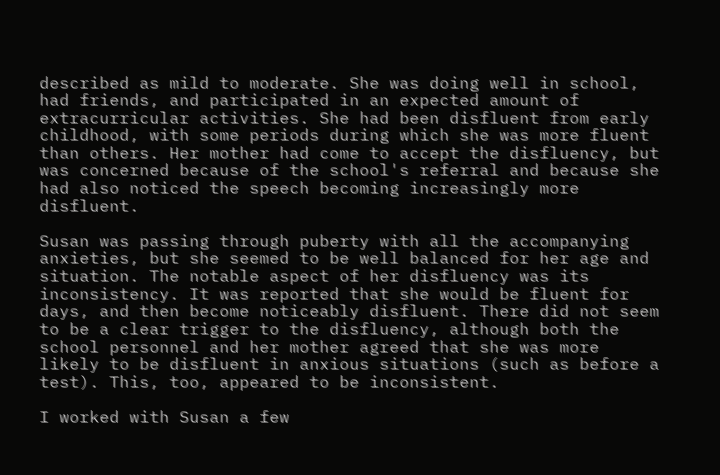described as mild to moderate. She was doing well in school, had friends, and participated in an expected amount of extracurricular activities. She had been disfluent from early childhood, with some periods during which she was more fluent than others. Her mother had come to accept the disfluency, but was concerned because of the school's referral and because she had also noticed the speech becoming increasingly more disfluent.

Susan was passing through puberty with all the accompanying anxieties, but she seemed to be well balanced for her age and situation. The notable aspect of her disfluency was its inconsistency. It was reported that she would be fluent for days, and then become noticeably disfluent. There did not seem to be a clear trigger to the disfluency, although both the school personnel and her mother agreed that she was more likely to be disfluent in anxious situations (such as before a test). This, too, appeared to be inconsistent.

I worked with Susan a few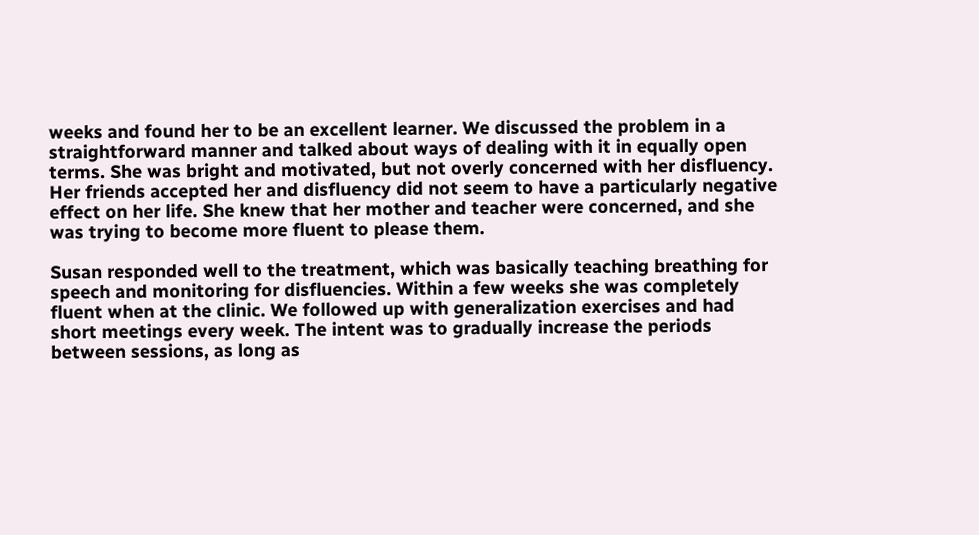weeks and found her to be an excellent learner. We discussed the problem in a straightforward manner and talked about ways of dealing with it in equally open terms. She was bright and motivated, but not overly concerned with her disfluency. Her friends accepted her and disfluency did not seem to have a particularly negative effect on her life. She knew that her mother and teacher were concerned, and she was trying to become more fluent to please them.

Susan responded well to the treatment, which was basically teaching breathing for speech and monitoring for disfluencies. Within a few weeks she was completely fluent when at the clinic. We followed up with generalization exercises and had short meetings every week. The intent was to gradually increase the periods between sessions, as long as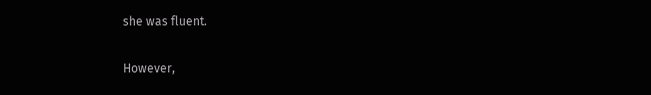she was fluent.

However,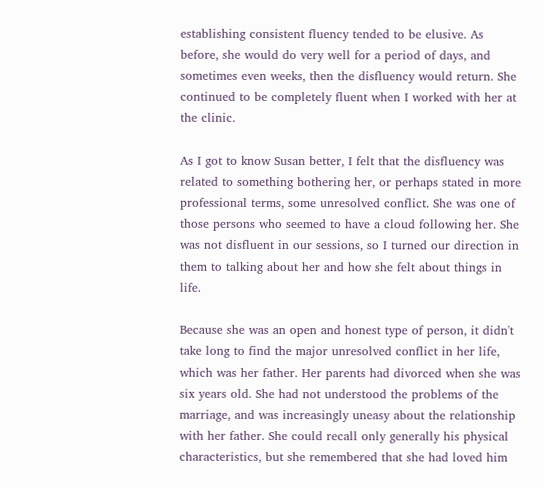establishing consistent fluency tended to be elusive. As before, she would do very well for a period of days, and sometimes even weeks, then the disfluency would return. She continued to be completely fluent when I worked with her at the clinic.

As I got to know Susan better, I felt that the disfluency was related to something bothering her, or perhaps stated in more professional terms, some unresolved conflict. She was one of those persons who seemed to have a cloud following her. She was not disfluent in our sessions, so I turned our direction in them to talking about her and how she felt about things in life.

Because she was an open and honest type of person, it didn't take long to find the major unresolved conflict in her life, which was her father. Her parents had divorced when she was six years old. She had not understood the problems of the marriage, and was increasingly uneasy about the relationship with her father. She could recall only generally his physical characteristics, but she remembered that she had loved him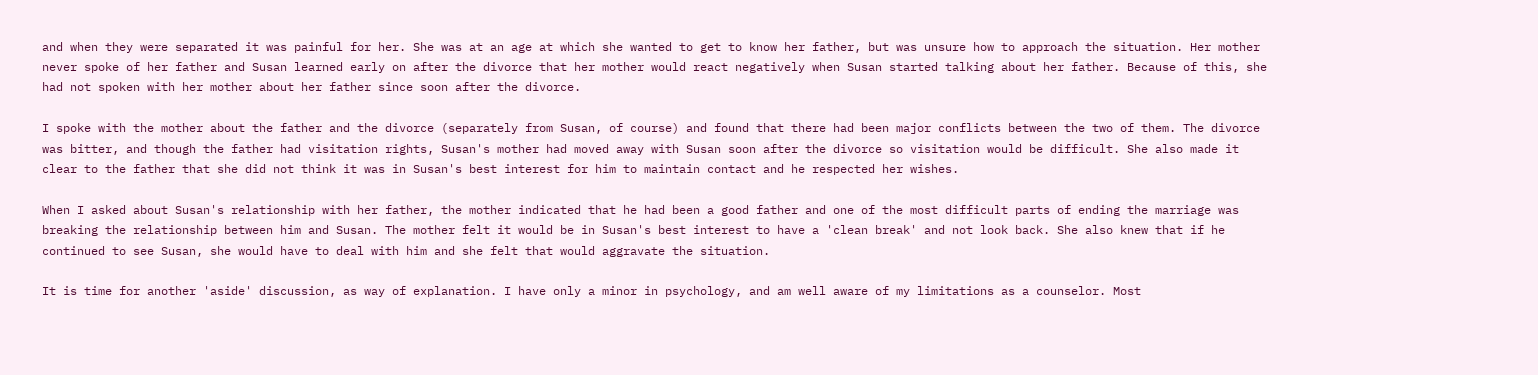and when they were separated it was painful for her. She was at an age at which she wanted to get to know her father, but was unsure how to approach the situation. Her mother never spoke of her father and Susan learned early on after the divorce that her mother would react negatively when Susan started talking about her father. Because of this, she had not spoken with her mother about her father since soon after the divorce.

I spoke with the mother about the father and the divorce (separately from Susan, of course) and found that there had been major conflicts between the two of them. The divorce was bitter, and though the father had visitation rights, Susan's mother had moved away with Susan soon after the divorce so visitation would be difficult. She also made it clear to the father that she did not think it was in Susan's best interest for him to maintain contact and he respected her wishes.

When I asked about Susan's relationship with her father, the mother indicated that he had been a good father and one of the most difficult parts of ending the marriage was breaking the relationship between him and Susan. The mother felt it would be in Susan's best interest to have a 'clean break' and not look back. She also knew that if he continued to see Susan, she would have to deal with him and she felt that would aggravate the situation.

It is time for another 'aside' discussion, as way of explanation. I have only a minor in psychology, and am well aware of my limitations as a counselor. Most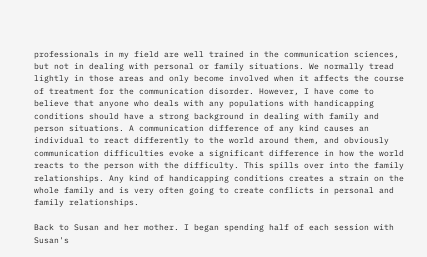professionals in my field are well trained in the communication sciences, but not in dealing with personal or family situations. We normally tread lightly in those areas and only become involved when it affects the course of treatment for the communication disorder. However, I have come to believe that anyone who deals with any populations with handicapping conditions should have a strong background in dealing with family and person situations. A communication difference of any kind causes an individual to react differently to the world around them, and obviously communication difficulties evoke a significant difference in how the world reacts to the person with the difficulty. This spills over into the family relationships. Any kind of handicapping conditions creates a strain on the whole family and is very often going to create conflicts in personal and family relationships.

Back to Susan and her mother. I began spending half of each session with Susan's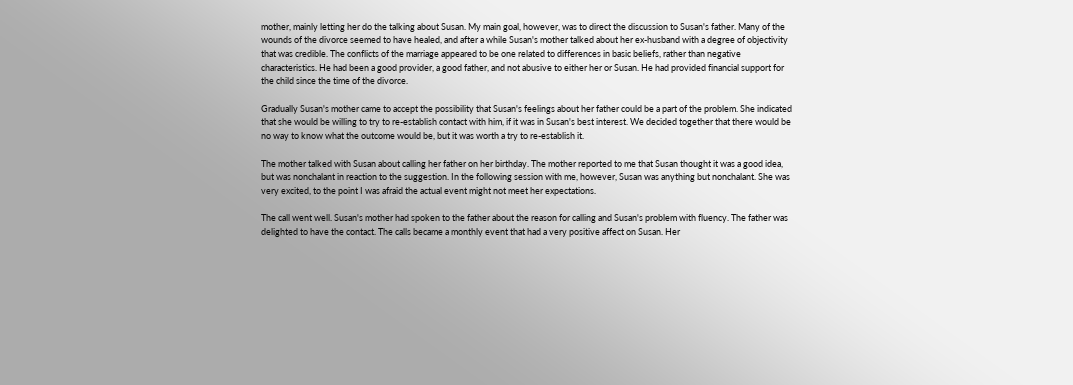mother, mainly letting her do the talking about Susan. My main goal, however, was to direct the discussion to Susan's father. Many of the wounds of the divorce seemed to have healed, and after a while Susan's mother talked about her ex-husband with a degree of objectivity that was credible. The conflicts of the marriage appeared to be one related to differences in basic beliefs, rather than negative characteristics. He had been a good provider, a good father, and not abusive to either her or Susan. He had provided financial support for the child since the time of the divorce.

Gradually Susan's mother came to accept the possibility that Susan's feelings about her father could be a part of the problem. She indicated that she would be willing to try to re-establish contact with him, if it was in Susan's best interest. We decided together that there would be no way to know what the outcome would be, but it was worth a try to re-establish it.

The mother talked with Susan about calling her father on her birthday. The mother reported to me that Susan thought it was a good idea, but was nonchalant in reaction to the suggestion. In the following session with me, however, Susan was anything but nonchalant. She was very excited, to the point I was afraid the actual event might not meet her expectations.

The call went well. Susan's mother had spoken to the father about the reason for calling and Susan's problem with fluency. The father was delighted to have the contact. The calls became a monthly event that had a very positive affect on Susan. Her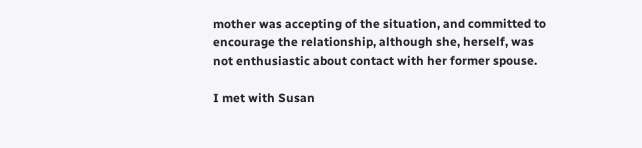mother was accepting of the situation, and committed to encourage the relationship, although she, herself, was not enthusiastic about contact with her former spouse.

I met with Susan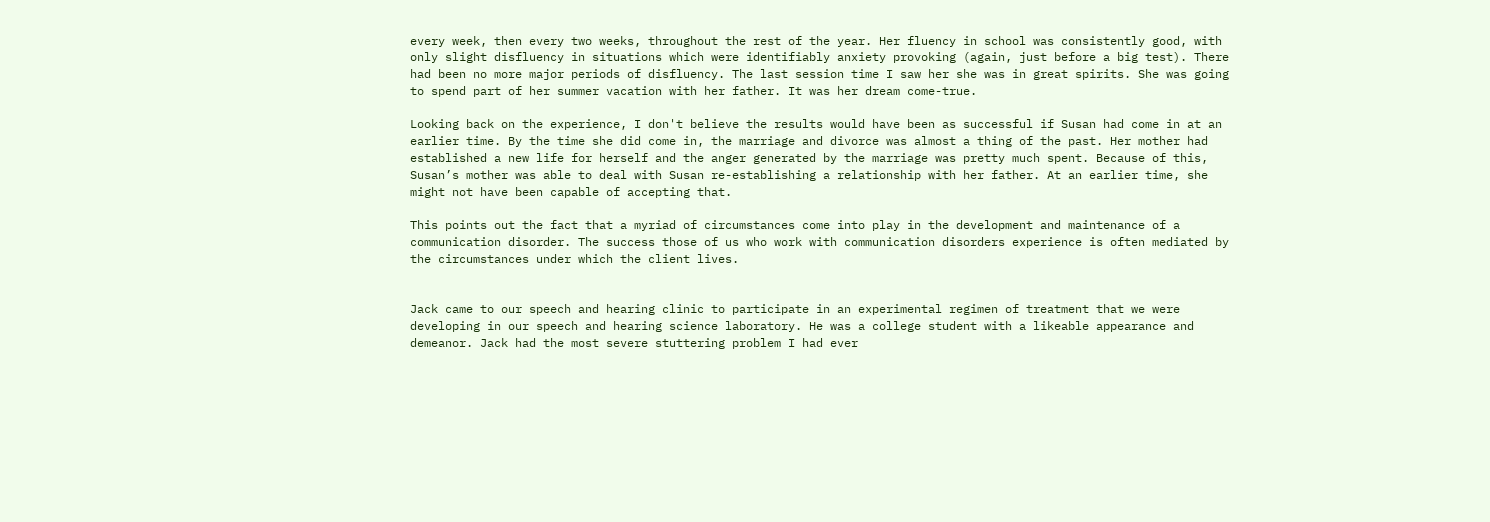every week, then every two weeks, throughout the rest of the year. Her fluency in school was consistently good, with only slight disfluency in situations which were identifiably anxiety provoking (again, just before a big test). There had been no more major periods of disfluency. The last session time I saw her she was in great spirits. She was going to spend part of her summer vacation with her father. It was her dream come-true.

Looking back on the experience, I don't believe the results would have been as successful if Susan had come in at an earlier time. By the time she did come in, the marriage and divorce was almost a thing of the past. Her mother had established a new life for herself and the anger generated by the marriage was pretty much spent. Because of this, Susan’s mother was able to deal with Susan re-establishing a relationship with her father. At an earlier time, she might not have been capable of accepting that.

This points out the fact that a myriad of circumstances come into play in the development and maintenance of a communication disorder. The success those of us who work with communication disorders experience is often mediated by the circumstances under which the client lives.


Jack came to our speech and hearing clinic to participate in an experimental regimen of treatment that we were developing in our speech and hearing science laboratory. He was a college student with a likeable appearance and demeanor. Jack had the most severe stuttering problem I had ever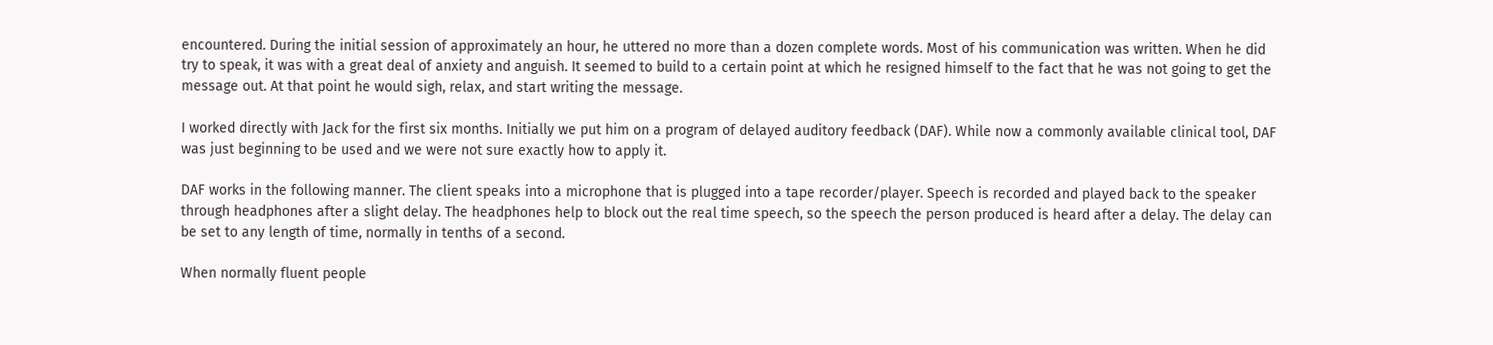encountered. During the initial session of approximately an hour, he uttered no more than a dozen complete words. Most of his communication was written. When he did try to speak, it was with a great deal of anxiety and anguish. It seemed to build to a certain point at which he resigned himself to the fact that he was not going to get the message out. At that point he would sigh, relax, and start writing the message.

I worked directly with Jack for the first six months. Initially we put him on a program of delayed auditory feedback (DAF). While now a commonly available clinical tool, DAF was just beginning to be used and we were not sure exactly how to apply it.

DAF works in the following manner. The client speaks into a microphone that is plugged into a tape recorder/player. Speech is recorded and played back to the speaker through headphones after a slight delay. The headphones help to block out the real time speech, so the speech the person produced is heard after a delay. The delay can be set to any length of time, normally in tenths of a second.

When normally fluent people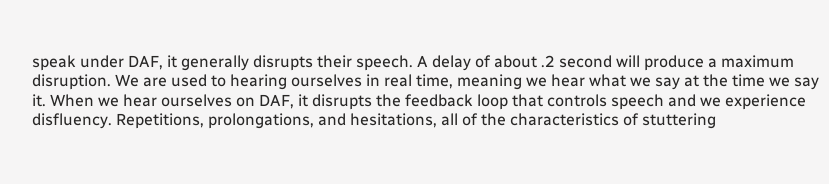speak under DAF, it generally disrupts their speech. A delay of about .2 second will produce a maximum disruption. We are used to hearing ourselves in real time, meaning we hear what we say at the time we say it. When we hear ourselves on DAF, it disrupts the feedback loop that controls speech and we experience disfluency. Repetitions, prolongations, and hesitations, all of the characteristics of stuttering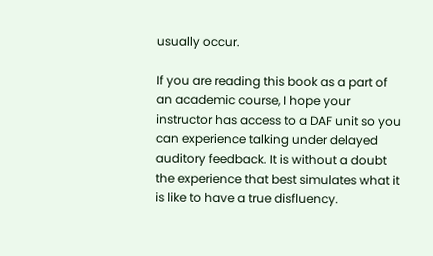usually occur.

If you are reading this book as a part of an academic course, I hope your instructor has access to a DAF unit so you can experience talking under delayed auditory feedback. It is without a doubt the experience that best simulates what it is like to have a true disfluency.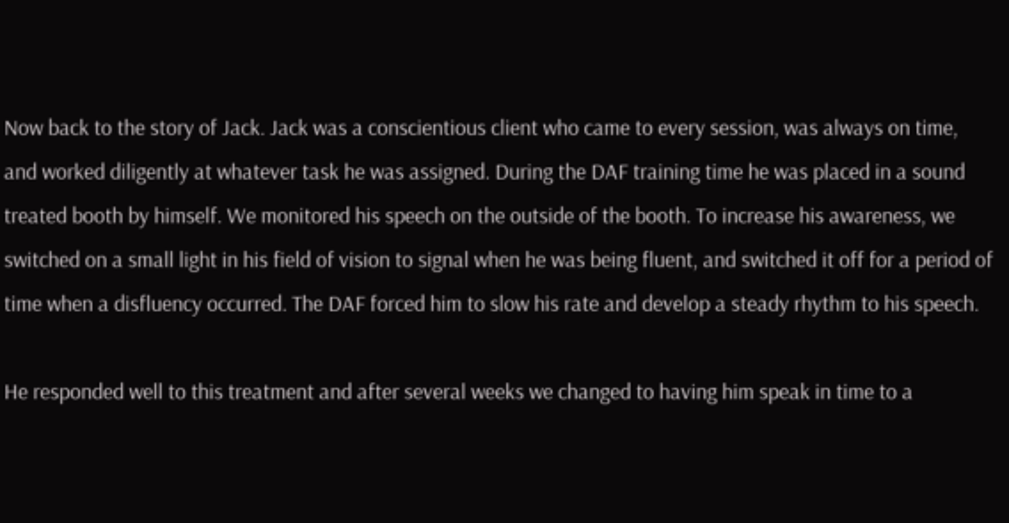Now back to the story of Jack. Jack was a conscientious client who came to every session, was always on time, and worked diligently at whatever task he was assigned. During the DAF training time he was placed in a sound treated booth by himself. We monitored his speech on the outside of the booth. To increase his awareness, we switched on a small light in his field of vision to signal when he was being fluent, and switched it off for a period of time when a disfluency occurred. The DAF forced him to slow his rate and develop a steady rhythm to his speech.

He responded well to this treatment and after several weeks we changed to having him speak in time to a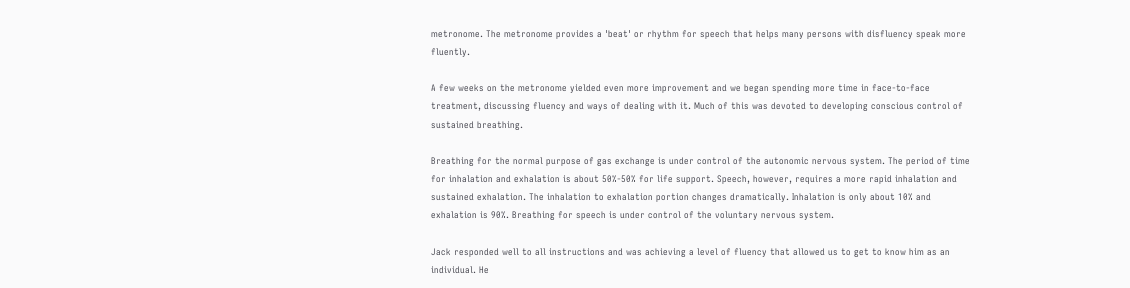metronome. The metronome provides a 'beat' or rhythm for speech that helps many persons with disfluency speak more fluently.

A few weeks on the metronome yielded even more improvement and we began spending more time in face-to-face treatment, discussing fluency and ways of dealing with it. Much of this was devoted to developing conscious control of sustained breathing.

Breathing for the normal purpose of gas exchange is under control of the autonomic nervous system. The period of time for inhalation and exhalation is about 50%-50% for life support. Speech, however, requires a more rapid inhalation and sustained exhalation. The inhalation to exhalation portion changes dramatically. Inhalation is only about 10% and exhalation is 90%. Breathing for speech is under control of the voluntary nervous system.

Jack responded well to all instructions and was achieving a level of fluency that allowed us to get to know him as an individual. He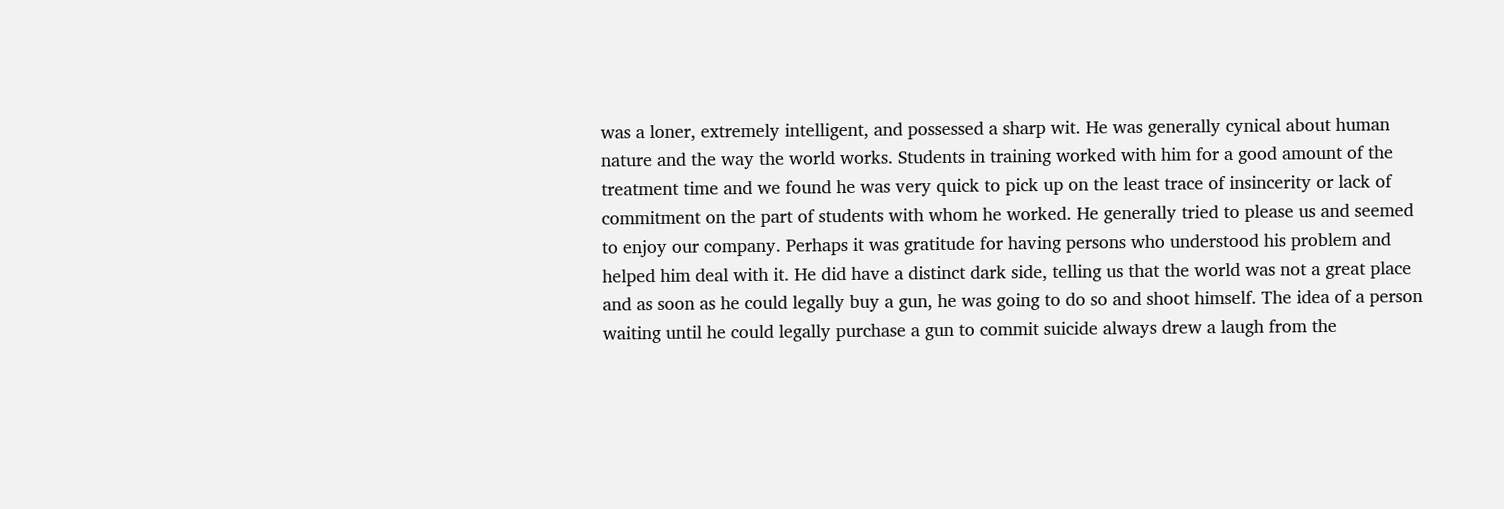was a loner, extremely intelligent, and possessed a sharp wit. He was generally cynical about human nature and the way the world works. Students in training worked with him for a good amount of the treatment time and we found he was very quick to pick up on the least trace of insincerity or lack of commitment on the part of students with whom he worked. He generally tried to please us and seemed to enjoy our company. Perhaps it was gratitude for having persons who understood his problem and helped him deal with it. He did have a distinct dark side, telling us that the world was not a great place and as soon as he could legally buy a gun, he was going to do so and shoot himself. The idea of a person waiting until he could legally purchase a gun to commit suicide always drew a laugh from the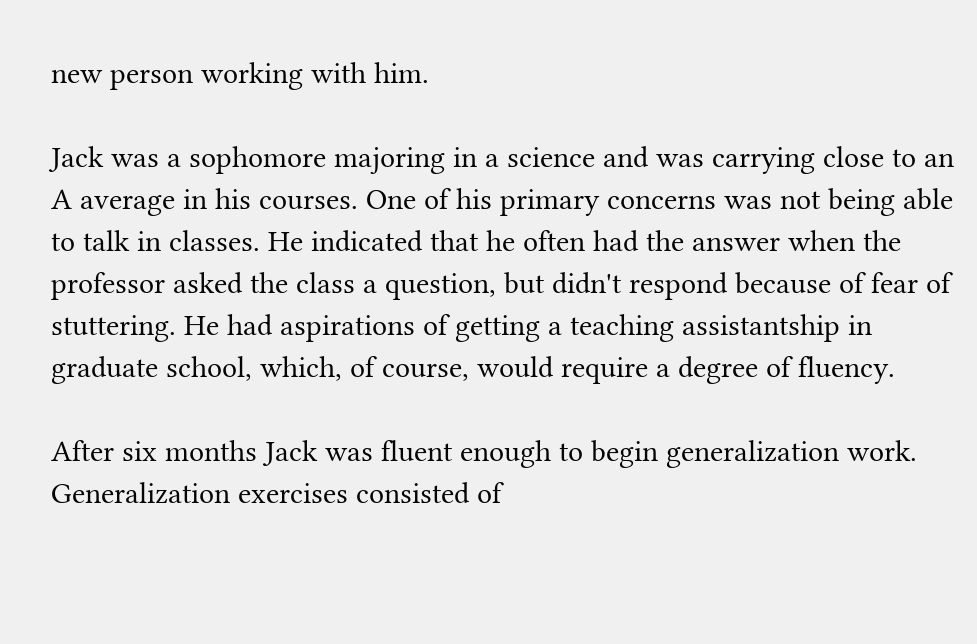new person working with him.

Jack was a sophomore majoring in a science and was carrying close to an A average in his courses. One of his primary concerns was not being able to talk in classes. He indicated that he often had the answer when the professor asked the class a question, but didn't respond because of fear of stuttering. He had aspirations of getting a teaching assistantship in graduate school, which, of course, would require a degree of fluency.

After six months Jack was fluent enough to begin generalization work. Generalization exercises consisted of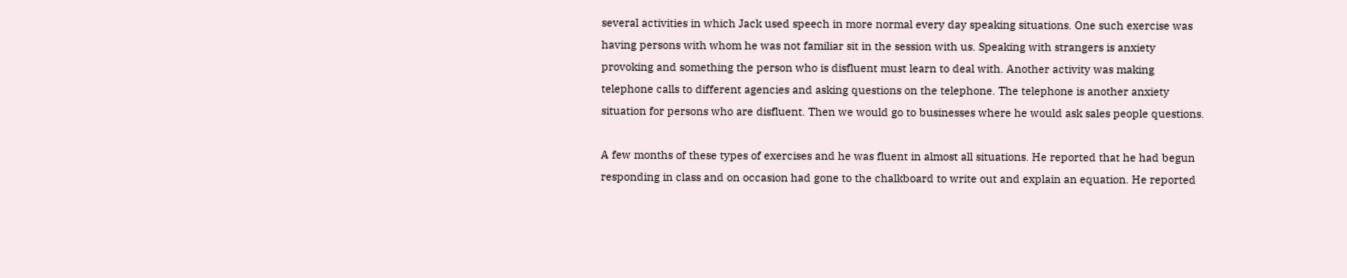several activities in which Jack used speech in more normal every day speaking situations. One such exercise was having persons with whom he was not familiar sit in the session with us. Speaking with strangers is anxiety provoking and something the person who is disfluent must learn to deal with. Another activity was making telephone calls to different agencies and asking questions on the telephone. The telephone is another anxiety situation for persons who are disfluent. Then we would go to businesses where he would ask sales people questions.

A few months of these types of exercises and he was fluent in almost all situations. He reported that he had begun responding in class and on occasion had gone to the chalkboard to write out and explain an equation. He reported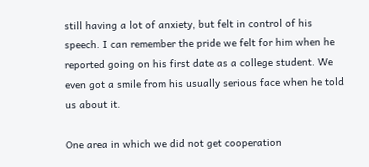still having a lot of anxiety, but felt in control of his speech. I can remember the pride we felt for him when he reported going on his first date as a college student. We even got a smile from his usually serious face when he told us about it.

One area in which we did not get cooperation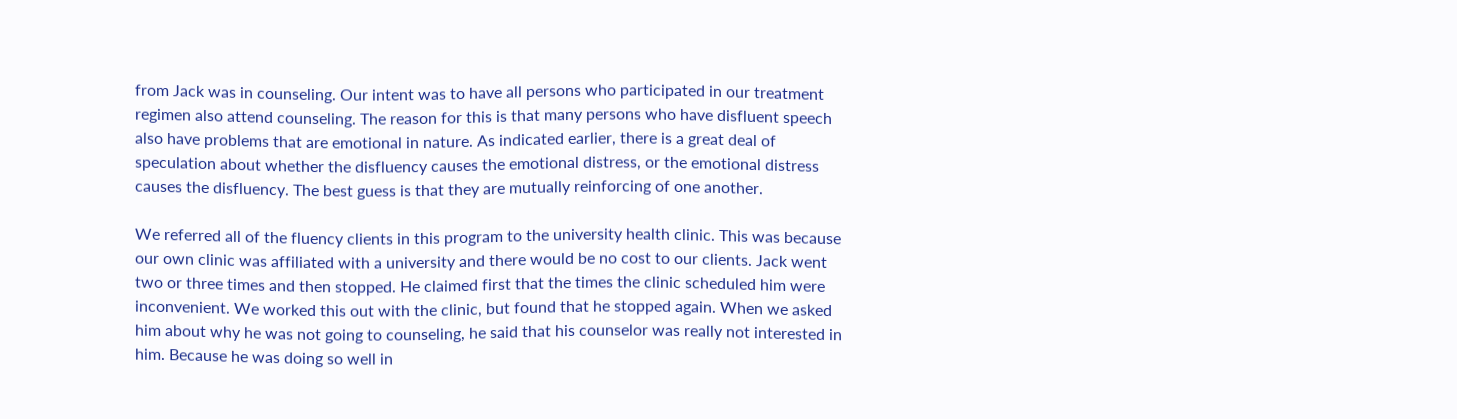from Jack was in counseling. Our intent was to have all persons who participated in our treatment regimen also attend counseling. The reason for this is that many persons who have disfluent speech also have problems that are emotional in nature. As indicated earlier, there is a great deal of speculation about whether the disfluency causes the emotional distress, or the emotional distress causes the disfluency. The best guess is that they are mutually reinforcing of one another.

We referred all of the fluency clients in this program to the university health clinic. This was because our own clinic was affiliated with a university and there would be no cost to our clients. Jack went two or three times and then stopped. He claimed first that the times the clinic scheduled him were inconvenient. We worked this out with the clinic, but found that he stopped again. When we asked him about why he was not going to counseling, he said that his counselor was really not interested in him. Because he was doing so well in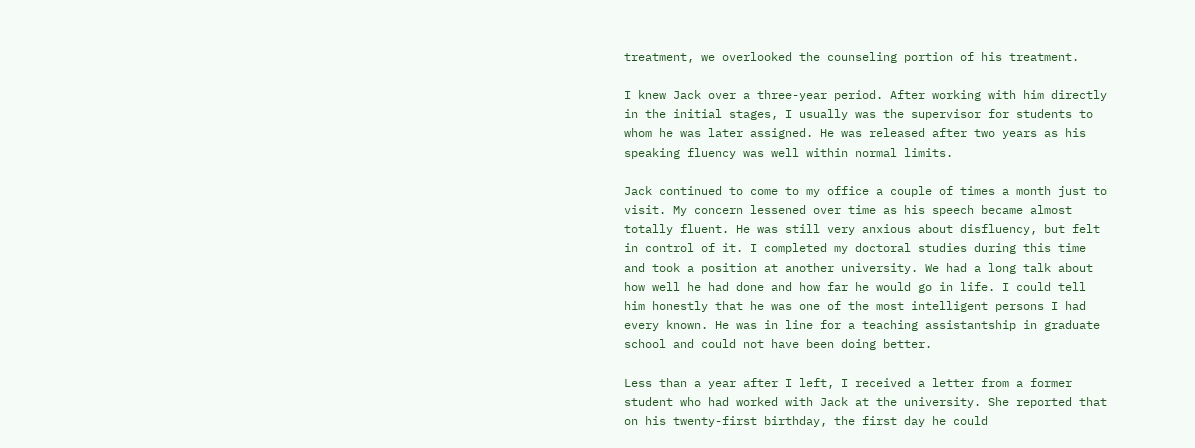treatment, we overlooked the counseling portion of his treatment.

I knew Jack over a three-year period. After working with him directly in the initial stages, I usually was the supervisor for students to whom he was later assigned. He was released after two years as his speaking fluency was well within normal limits.

Jack continued to come to my office a couple of times a month just to visit. My concern lessened over time as his speech became almost totally fluent. He was still very anxious about disfluency, but felt in control of it. I completed my doctoral studies during this time and took a position at another university. We had a long talk about how well he had done and how far he would go in life. I could tell him honestly that he was one of the most intelligent persons I had every known. He was in line for a teaching assistantship in graduate school and could not have been doing better.

Less than a year after I left, I received a letter from a former student who had worked with Jack at the university. She reported that on his twenty-first birthday, the first day he could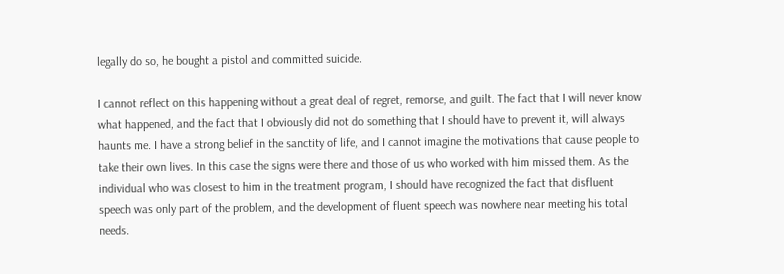legally do so, he bought a pistol and committed suicide.

I cannot reflect on this happening without a great deal of regret, remorse, and guilt. The fact that I will never know what happened, and the fact that I obviously did not do something that I should have to prevent it, will always haunts me. I have a strong belief in the sanctity of life, and I cannot imagine the motivations that cause people to take their own lives. In this case the signs were there and those of us who worked with him missed them. As the individual who was closest to him in the treatment program, I should have recognized the fact that disfluent speech was only part of the problem, and the development of fluent speech was nowhere near meeting his total needs.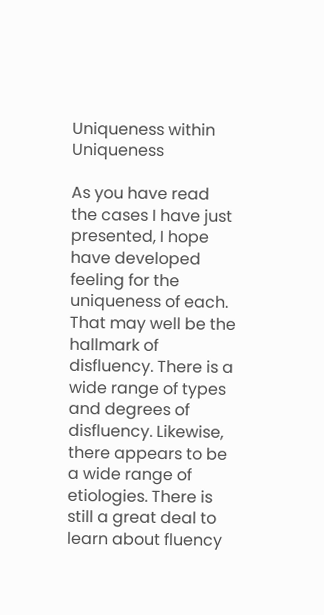Uniqueness within Uniqueness

As you have read the cases I have just presented, I hope have developed feeling for the uniqueness of each. That may well be the hallmark of disfluency. There is a wide range of types and degrees of disfluency. Likewise, there appears to be a wide range of etiologies. There is still a great deal to learn about fluency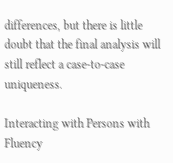differences, but there is little doubt that the final analysis will still reflect a case-to-case uniqueness.

Interacting with Persons with Fluency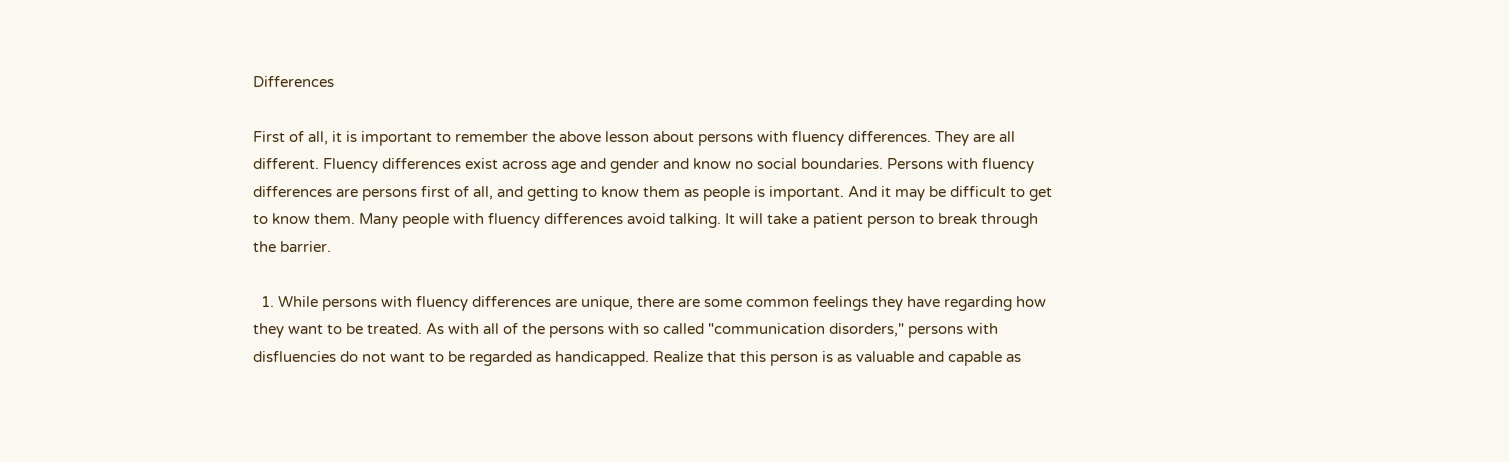Differences

First of all, it is important to remember the above lesson about persons with fluency differences. They are all different. Fluency differences exist across age and gender and know no social boundaries. Persons with fluency differences are persons first of all, and getting to know them as people is important. And it may be difficult to get to know them. Many people with fluency differences avoid talking. It will take a patient person to break through the barrier.

  1. While persons with fluency differences are unique, there are some common feelings they have regarding how they want to be treated. As with all of the persons with so called "communication disorders," persons with disfluencies do not want to be regarded as handicapped. Realize that this person is as valuable and capable as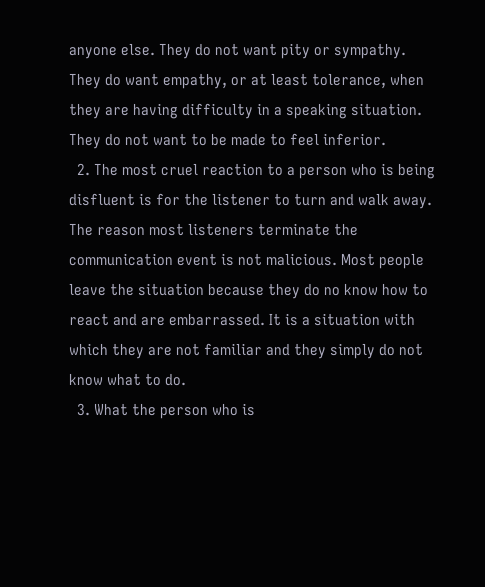anyone else. They do not want pity or sympathy. They do want empathy, or at least tolerance, when they are having difficulty in a speaking situation. They do not want to be made to feel inferior.
  2. The most cruel reaction to a person who is being disfluent is for the listener to turn and walk away. The reason most listeners terminate the communication event is not malicious. Most people leave the situation because they do no know how to react and are embarrassed. It is a situation with which they are not familiar and they simply do not know what to do.
  3. What the person who is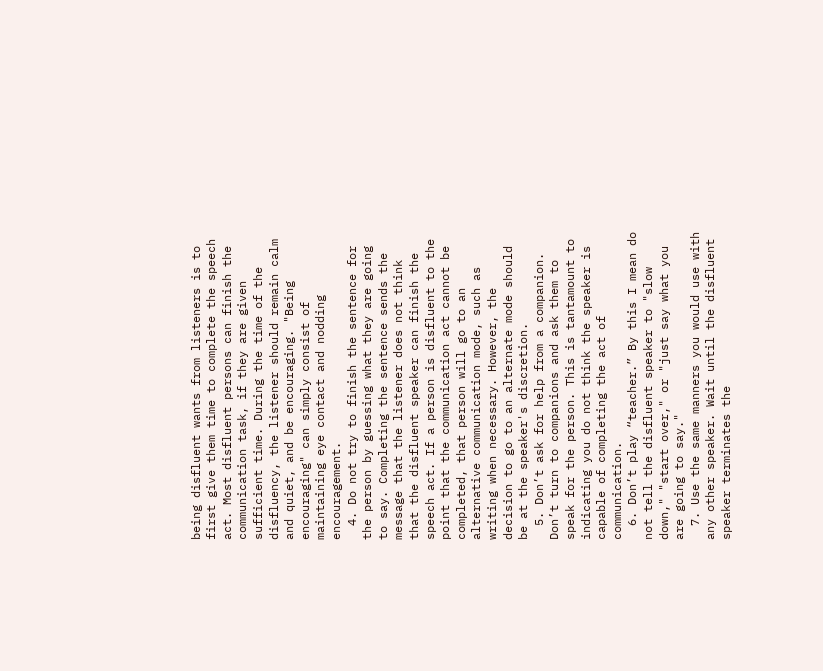being disfluent wants from listeners is to first give them time to complete the speech act. Most disfluent persons can finish the communication task, if they are given sufficient time. During the time of the disfluency, the listener should remain calm and quiet, and be encouraging. "Being encouraging" can simply consist of maintaining eye contact and nodding encouragement.
  4. Do not try to finish the sentence for the person by guessing what they are going to say. Completing the sentence sends the message that the listener does not think that the disfluent speaker can finish the speech act. If a person is disfluent to the point that the communication act cannot be completed, that person will go to an alternative communication mode, such as writing when necessary. However, the decision to go to an alternate mode should be at the speaker's discretion.
  5. Don’t ask for help from a companion. Don’t turn to companions and ask them to speak for the person. This is tantamount to indicating you do not think the speaker is capable of completing the act of communication.
  6. Don’t play “teacher.” By this I mean do not tell the disfluent speaker to "slow down," "start over," or "just say what you are going to say."
  7. Use the same manners you would use with any other speaker. Wait until the disfluent speaker terminates the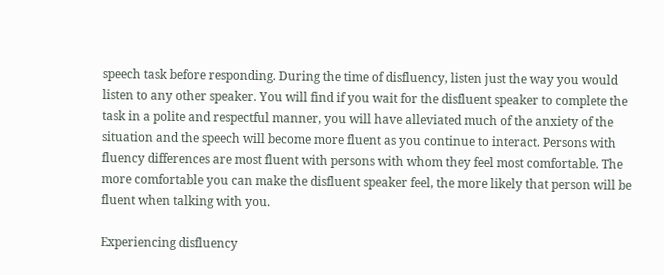speech task before responding. During the time of disfluency, listen just the way you would listen to any other speaker. You will find if you wait for the disfluent speaker to complete the task in a polite and respectful manner, you will have alleviated much of the anxiety of the situation and the speech will become more fluent as you continue to interact. Persons with fluency differences are most fluent with persons with whom they feel most comfortable. The more comfortable you can make the disfluent speaker feel, the more likely that person will be fluent when talking with you.

Experiencing disfluency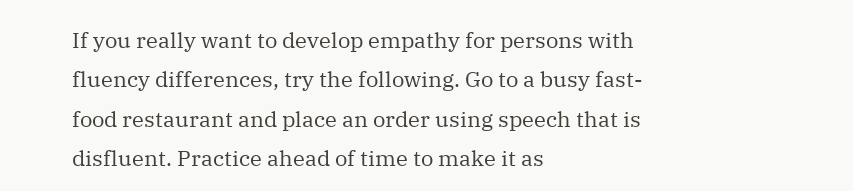If you really want to develop empathy for persons with fluency differences, try the following. Go to a busy fast-food restaurant and place an order using speech that is disfluent. Practice ahead of time to make it as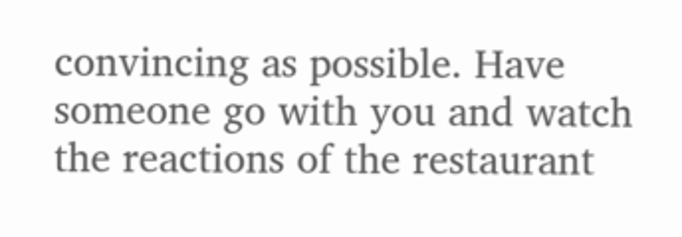convincing as possible. Have someone go with you and watch the reactions of the restaurant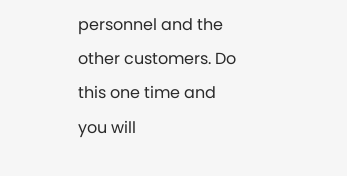personnel and the other customers. Do this one time and you will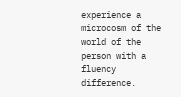experience a microcosm of the world of the person with a fluency difference.